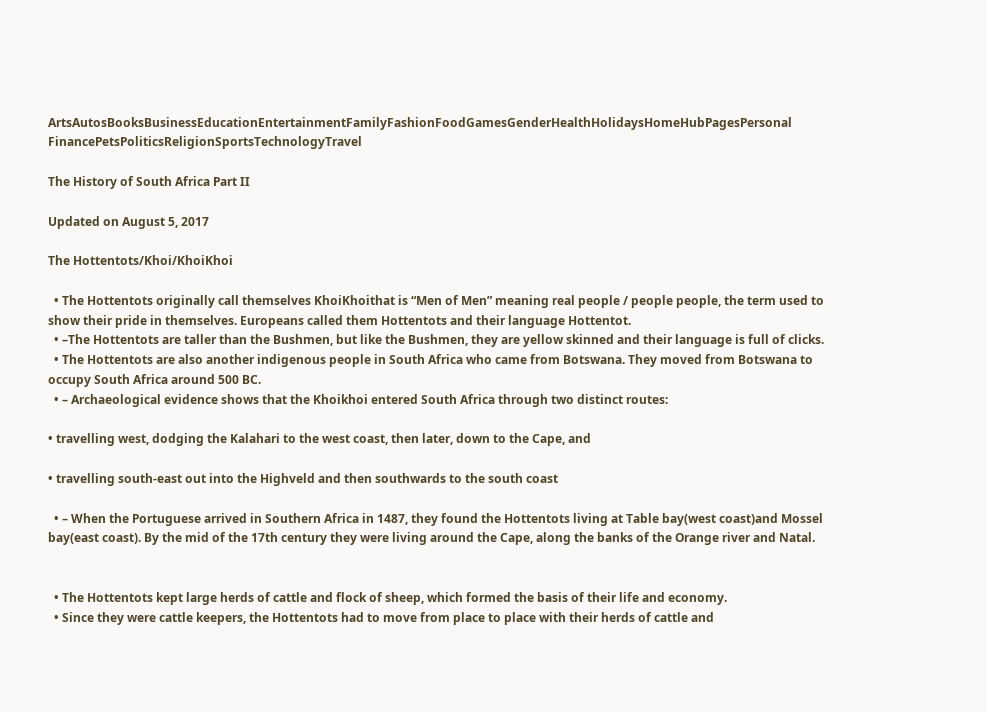ArtsAutosBooksBusinessEducationEntertainmentFamilyFashionFoodGamesGenderHealthHolidaysHomeHubPagesPersonal FinancePetsPoliticsReligionSportsTechnologyTravel

The History of South Africa Part II

Updated on August 5, 2017

The Hottentots/Khoi/KhoiKhoi

  • The Hottentots originally call themselves KhoiKhoithat is “Men of Men” meaning real people / people people, the term used to show their pride in themselves. Europeans called them Hottentots and their language Hottentot.
  • –The Hottentots are taller than the Bushmen, but like the Bushmen, they are yellow skinned and their language is full of clicks.
  • The Hottentots are also another indigenous people in South Africa who came from Botswana. They moved from Botswana to occupy South Africa around 500 BC.
  • – Archaeological evidence shows that the Khoikhoi entered South Africa through two distinct routes:

• travelling west, dodging the Kalahari to the west coast, then later, down to the Cape, and

• travelling south-east out into the Highveld and then southwards to the south coast

  • – When the Portuguese arrived in Southern Africa in 1487, they found the Hottentots living at Table bay(west coast)and Mossel bay(east coast). By the mid of the 17th century they were living around the Cape, along the banks of the Orange river and Natal.


  • The Hottentots kept large herds of cattle and flock of sheep, which formed the basis of their life and economy.
  • Since they were cattle keepers, the Hottentots had to move from place to place with their herds of cattle and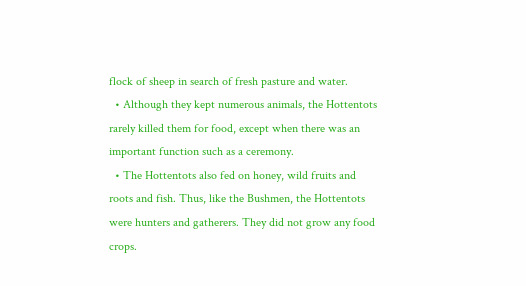flock of sheep in search of fresh pasture and water.
  • Although they kept numerous animals, the Hottentots rarely killed them for food, except when there was an important function such as a ceremony.
  • The Hottentots also fed on honey, wild fruits and roots and fish. Thus, like the Bushmen, the Hottentots were hunters and gatherers. They did not grow any food crops.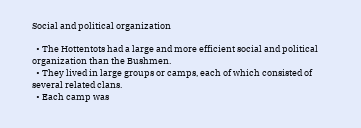Social and political organization

  • The Hottentots had a large and more efficient social and political organization than the Bushmen.
  • They lived in large groups or camps, each of which consisted of several related clans.
  • Each camp was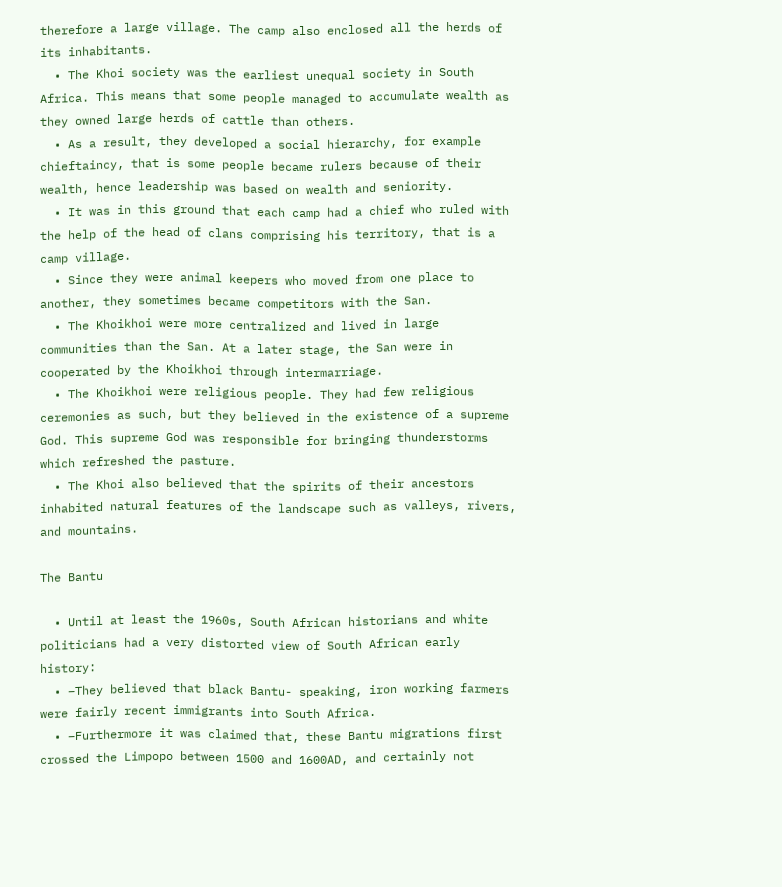therefore a large village. The camp also enclosed all the herds of its inhabitants.
  • The Khoi society was the earliest unequal society in South Africa. This means that some people managed to accumulate wealth as they owned large herds of cattle than others.
  • As a result, they developed a social hierarchy, for example chieftaincy, that is some people became rulers because of their wealth, hence leadership was based on wealth and seniority.
  • It was in this ground that each camp had a chief who ruled with the help of the head of clans comprising his territory, that is a camp village.
  • Since they were animal keepers who moved from one place to another, they sometimes became competitors with the San.
  • The Khoikhoi were more centralized and lived in large communities than the San. At a later stage, the San were in cooperated by the Khoikhoi through intermarriage.
  • The Khoikhoi were religious people. They had few religious ceremonies as such, but they believed in the existence of a supreme God. This supreme God was responsible for bringing thunderstorms which refreshed the pasture.
  • The Khoi also believed that the spirits of their ancestors inhabited natural features of the landscape such as valleys, rivers, and mountains.

The Bantu

  • Until at least the 1960s, South African historians and white politicians had a very distorted view of South African early history:
  • –They believed that black Bantu- speaking, iron working farmers were fairly recent immigrants into South Africa.
  • –Furthermore it was claimed that, these Bantu migrations first crossed the Limpopo between 1500 and 1600AD, and certainly not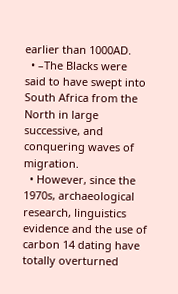earlier than 1000AD.
  • –The Blacks were said to have swept into South Africa from the North in large successive, and conquering waves of migration.
  • However, since the 1970s, archaeological research, linguistics evidence and the use of carbon 14 dating have totally overturned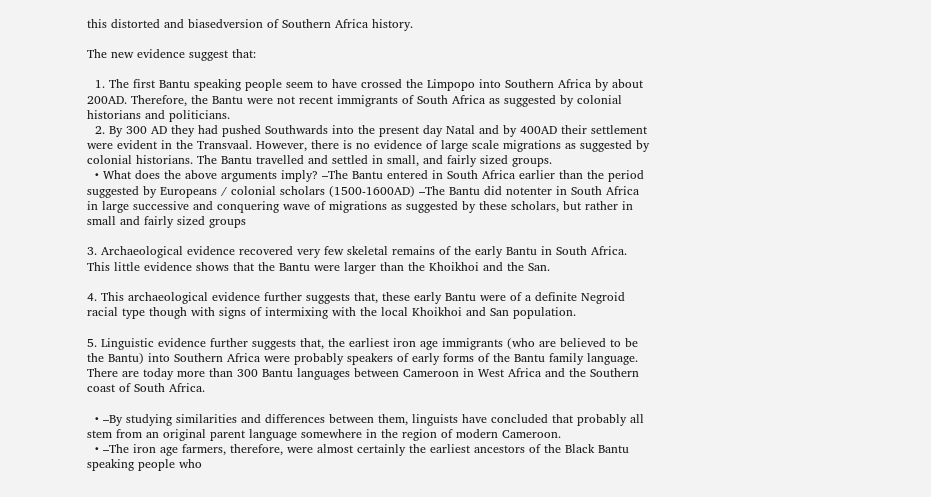this distorted and biasedversion of Southern Africa history.

The new evidence suggest that:

  1. The first Bantu speaking people seem to have crossed the Limpopo into Southern Africa by about 200AD. Therefore, the Bantu were not recent immigrants of South Africa as suggested by colonial historians and politicians.
  2. By 300 AD they had pushed Southwards into the present day Natal and by 400AD their settlement were evident in the Transvaal. However, there is no evidence of large scale migrations as suggested by colonial historians. The Bantu travelled and settled in small, and fairly sized groups.
  • What does the above arguments imply? –The Bantu entered in South Africa earlier than the period suggested by Europeans / colonial scholars (1500-1600AD) –The Bantu did notenter in South Africa in large successive and conquering wave of migrations as suggested by these scholars, but rather in small and fairly sized groups

3. Archaeological evidence recovered very few skeletal remains of the early Bantu in South Africa. This little evidence shows that the Bantu were larger than the Khoikhoi and the San.

4. This archaeological evidence further suggests that, these early Bantu were of a definite Negroid racial type though with signs of intermixing with the local Khoikhoi and San population.

5. Linguistic evidence further suggests that, the earliest iron age immigrants (who are believed to be the Bantu) into Southern Africa were probably speakers of early forms of the Bantu family language. There are today more than 300 Bantu languages between Cameroon in West Africa and the Southern coast of South Africa.

  • –By studying similarities and differences between them, linguists have concluded that probably all stem from an original parent language somewhere in the region of modern Cameroon.
  • –The iron age farmers, therefore, were almost certainly the earliest ancestors of the Black Bantu speaking people who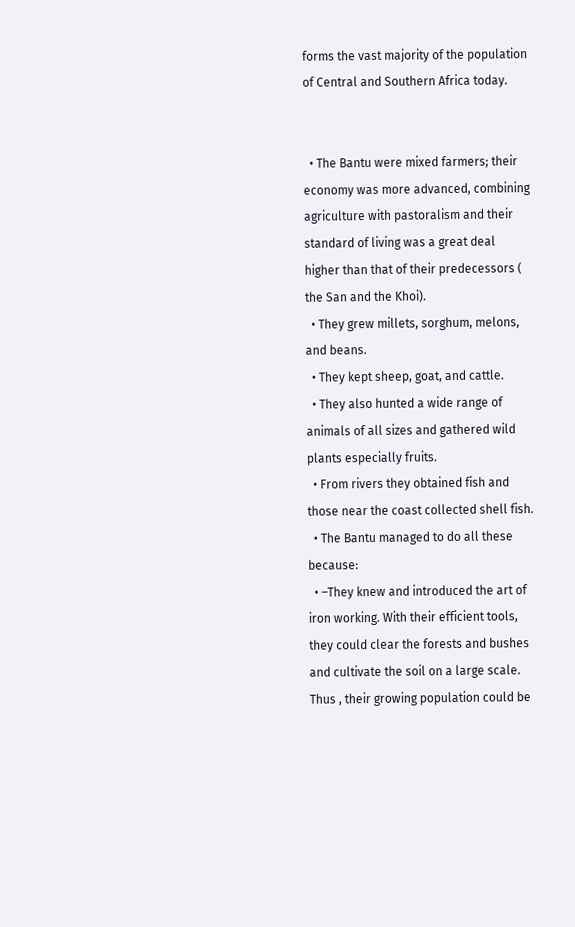forms the vast majority of the population of Central and Southern Africa today.


  • The Bantu were mixed farmers; their economy was more advanced, combining agriculture with pastoralism and their standard of living was a great deal higher than that of their predecessors ( the San and the Khoi).
  • They grew millets, sorghum, melons, and beans.
  • They kept sheep, goat, and cattle.
  • They also hunted a wide range of animals of all sizes and gathered wild plants especially fruits.
  • From rivers they obtained fish and those near the coast collected shell fish.
  • The Bantu managed to do all these because:
  • –They knew and introduced the art of iron working. With their efficient tools, they could clear the forests and bushes and cultivate the soil on a large scale. Thus , their growing population could be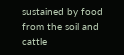sustained by food from the soil and cattle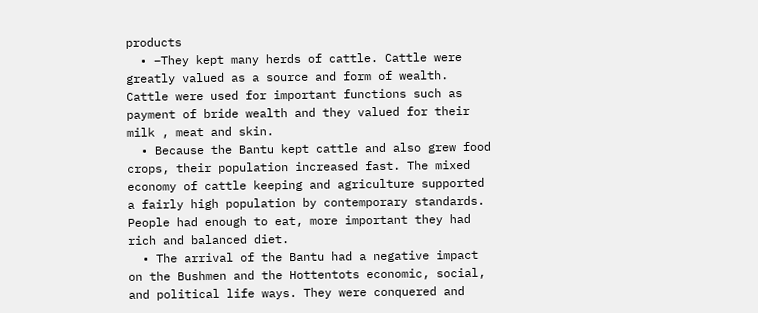products
  • –They kept many herds of cattle. Cattle were greatly valued as a source and form of wealth. Cattle were used for important functions such as payment of bride wealth and they valued for their milk , meat and skin.
  • Because the Bantu kept cattle and also grew food crops, their population increased fast. The mixed economy of cattle keeping and agriculture supported a fairly high population by contemporary standards. People had enough to eat, more important they had rich and balanced diet.
  • The arrival of the Bantu had a negative impact on the Bushmen and the Hottentots economic, social, and political life ways. They were conquered and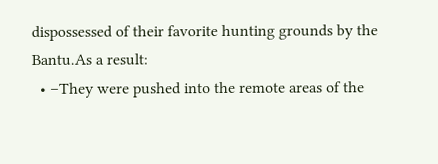dispossessed of their favorite hunting grounds by the Bantu.As a result:
  • –They were pushed into the remote areas of the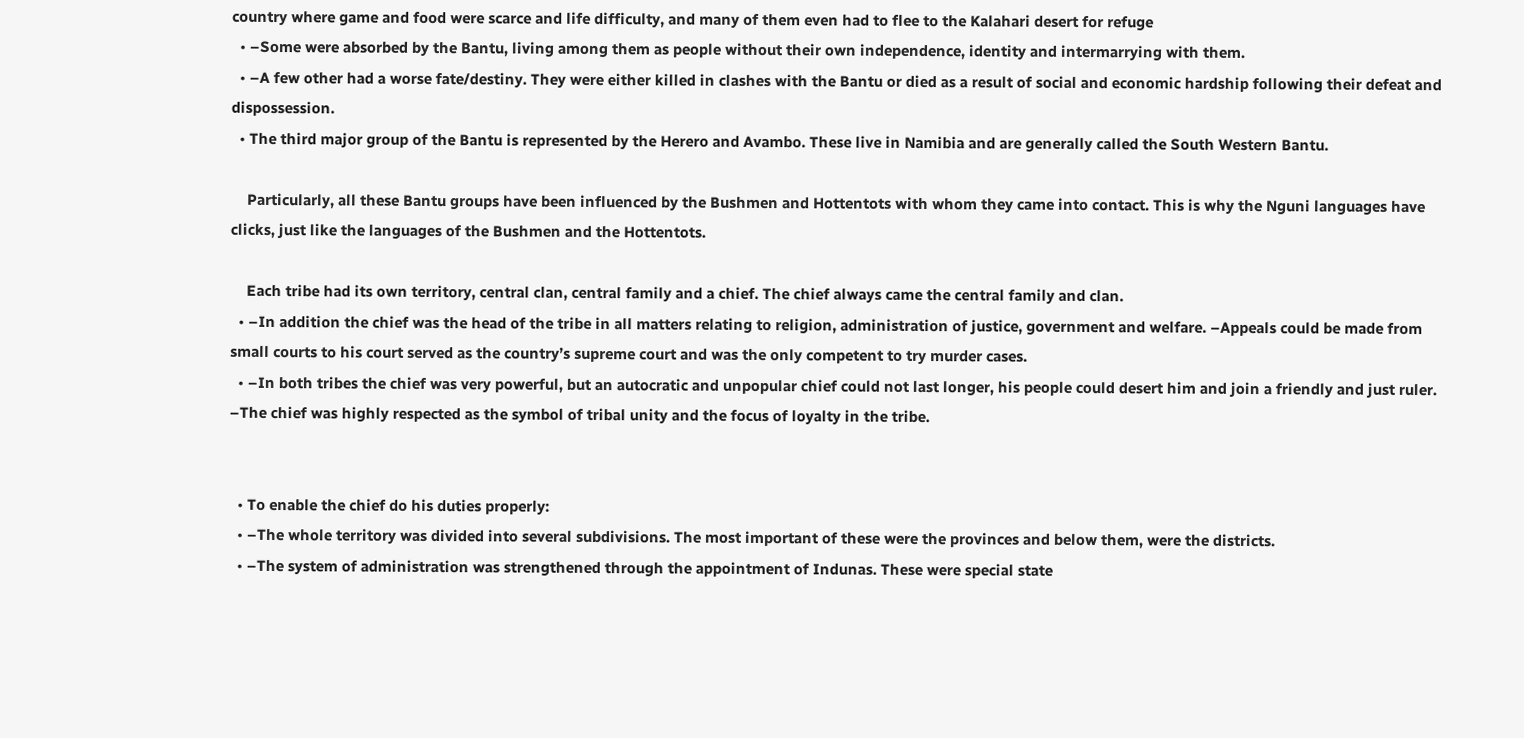country where game and food were scarce and life difficulty, and many of them even had to flee to the Kalahari desert for refuge
  • –Some were absorbed by the Bantu, living among them as people without their own independence, identity and intermarrying with them.
  • –A few other had a worse fate/destiny. They were either killed in clashes with the Bantu or died as a result of social and economic hardship following their defeat and dispossession.
  • The third major group of the Bantu is represented by the Herero and Avambo. These live in Namibia and are generally called the South Western Bantu.

    Particularly, all these Bantu groups have been influenced by the Bushmen and Hottentots with whom they came into contact. This is why the Nguni languages have clicks, just like the languages of the Bushmen and the Hottentots.

    Each tribe had its own territory, central clan, central family and a chief. The chief always came the central family and clan.
  • –In addition the chief was the head of the tribe in all matters relating to religion, administration of justice, government and welfare. –Appeals could be made from small courts to his court served as the country’s supreme court and was the only competent to try murder cases.
  • –In both tribes the chief was very powerful, but an autocratic and unpopular chief could not last longer, his people could desert him and join a friendly and just ruler. –The chief was highly respected as the symbol of tribal unity and the focus of loyalty in the tribe.


  • To enable the chief do his duties properly:
  • –The whole territory was divided into several subdivisions. The most important of these were the provinces and below them, were the districts.
  • –The system of administration was strengthened through the appointment of Indunas. These were special state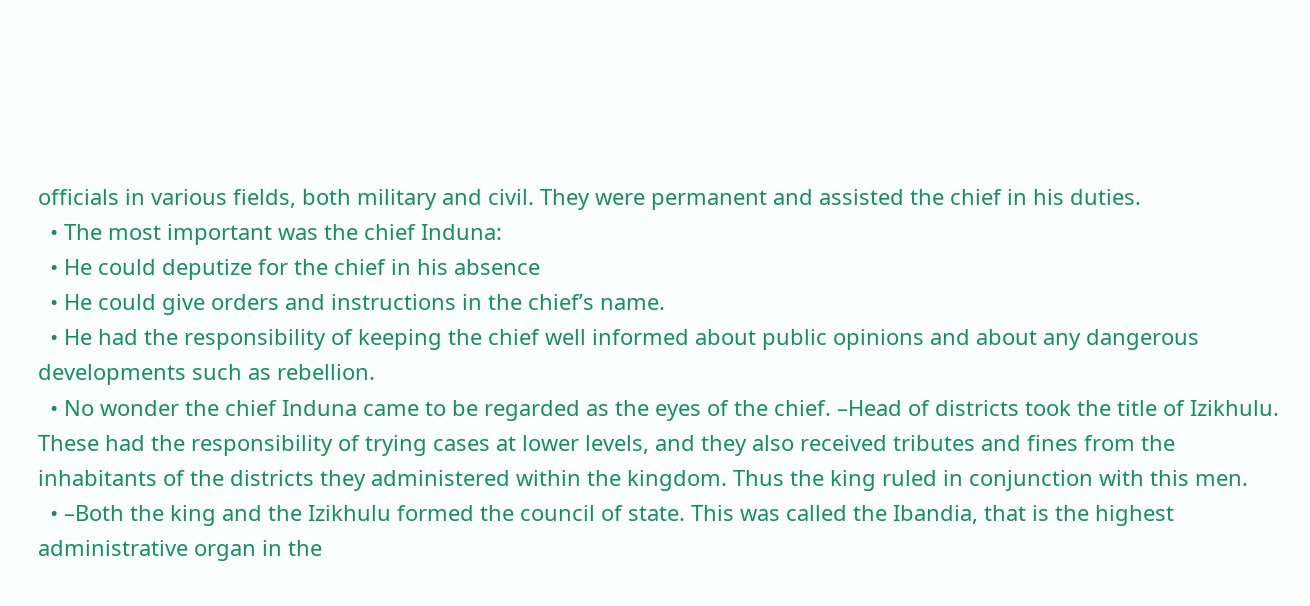officials in various fields, both military and civil. They were permanent and assisted the chief in his duties.
  • The most important was the chief Induna:
  • He could deputize for the chief in his absence
  • He could give orders and instructions in the chief’s name.
  • He had the responsibility of keeping the chief well informed about public opinions and about any dangerous developments such as rebellion.
  • No wonder the chief Induna came to be regarded as the eyes of the chief. –Head of districts took the title of Izikhulu. These had the responsibility of trying cases at lower levels, and they also received tributes and fines from the inhabitants of the districts they administered within the kingdom. Thus the king ruled in conjunction with this men.
  • –Both the king and the Izikhulu formed the council of state. This was called the Ibandia, that is the highest administrative organ in the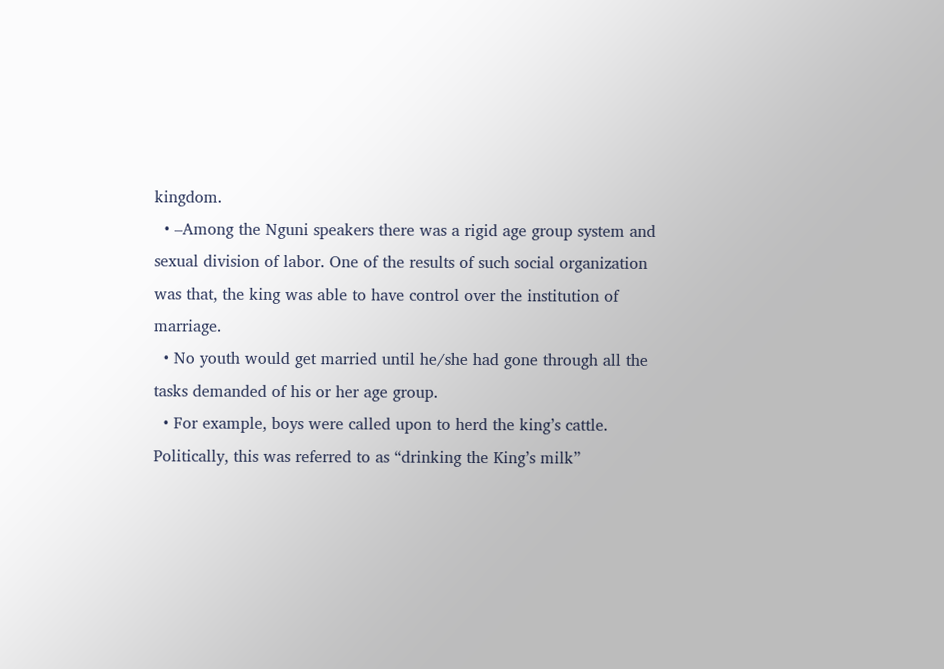kingdom.
  • –Among the Nguni speakers there was a rigid age group system and sexual division of labor. One of the results of such social organization was that, the king was able to have control over the institution of marriage.
  • No youth would get married until he/she had gone through all the tasks demanded of his or her age group.
  • For example, boys were called upon to herd the king’s cattle. Politically, this was referred to as “drinking the King’s milk”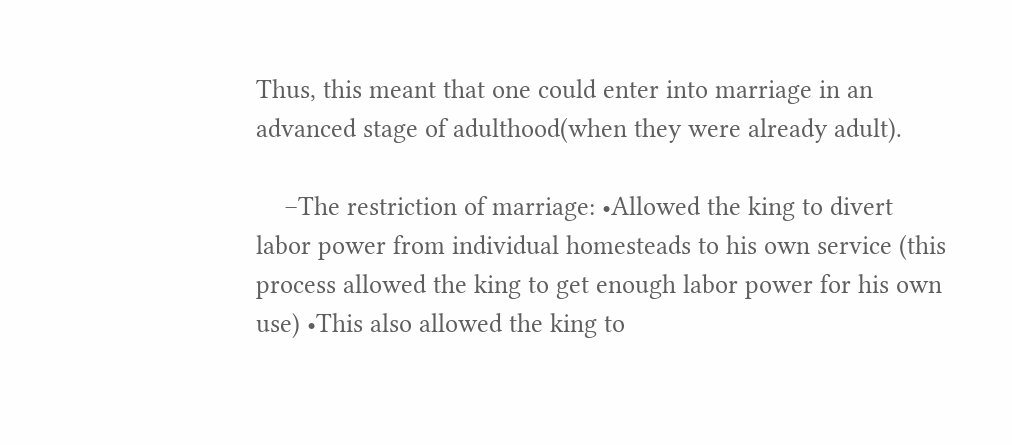Thus, this meant that one could enter into marriage in an advanced stage of adulthood(when they were already adult).

    –The restriction of marriage: •Allowed the king to divert labor power from individual homesteads to his own service (this process allowed the king to get enough labor power for his own use) •This also allowed the king to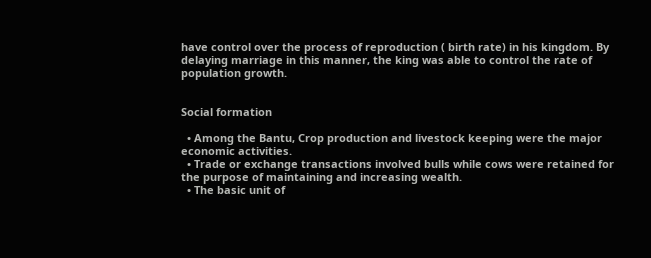have control over the process of reproduction ( birth rate) in his kingdom. By delaying marriage in this manner, the king was able to control the rate of population growth.


Social formation

  • Among the Bantu, Crop production and livestock keeping were the major economic activities.
  • Trade or exchange transactions involved bulls while cows were retained for the purpose of maintaining and increasing wealth.
  • The basic unit of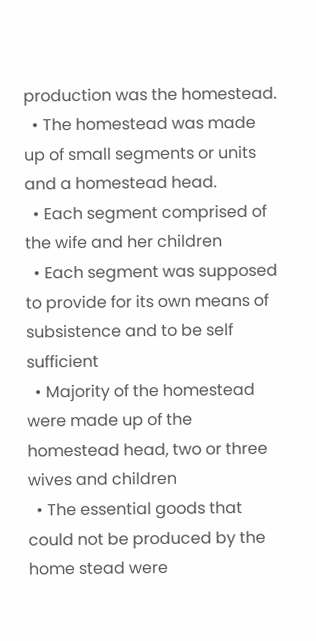production was the homestead.
  • The homestead was made up of small segments or units and a homestead head.
  • Each segment comprised of the wife and her children
  • Each segment was supposed to provide for its own means of subsistence and to be self sufficient
  • Majority of the homestead were made up of the homestead head, two or three wives and children
  • The essential goods that could not be produced by the home stead were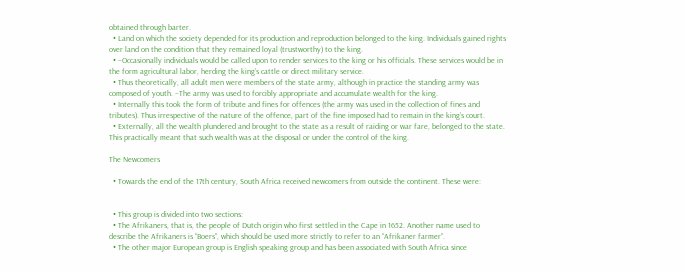obtained through barter.
  • Land on which the society depended for its production and reproduction belonged to the king. Individuals gained rights over land on the condition that they remained loyal (trustworthy) to the king.
  • –Occasionally individuals would be called upon to render services to the king or his officials. These services would be in the form agricultural labor, herding the king’s cattle or direct military service.
  • Thus theoretically, all adult men were members of the state army, although in practice the standing army was composed of youth. –The army was used to forcibly appropriate and accumulate wealth for the king.
  • Internally this took the form of tribute and fines for offences (the army was used in the collection of fines and tributes). Thus irrespective of the nature of the offence, part of the fine imposed had to remain in the king’s court.
  • Externally, all the wealth plundered and brought to the state as a result of raiding or war fare, belonged to the state. This practically meant that such wealth was at the disposal or under the control of the king.

The Newcomers

  • Towards the end of the 17th century, South Africa received newcomers from outside the continent. These were:


  • This group is divided into two sections:
  • The Afrikaners, that is, the people of Dutch origin who first settled in the Cape in 1652. Another name used to describe the Afrikaners is “Boers”, which should be used more strictly to refer to an “Afrikaner farmer”.
  • The other major European group is English speaking group and has been associated with South Africa since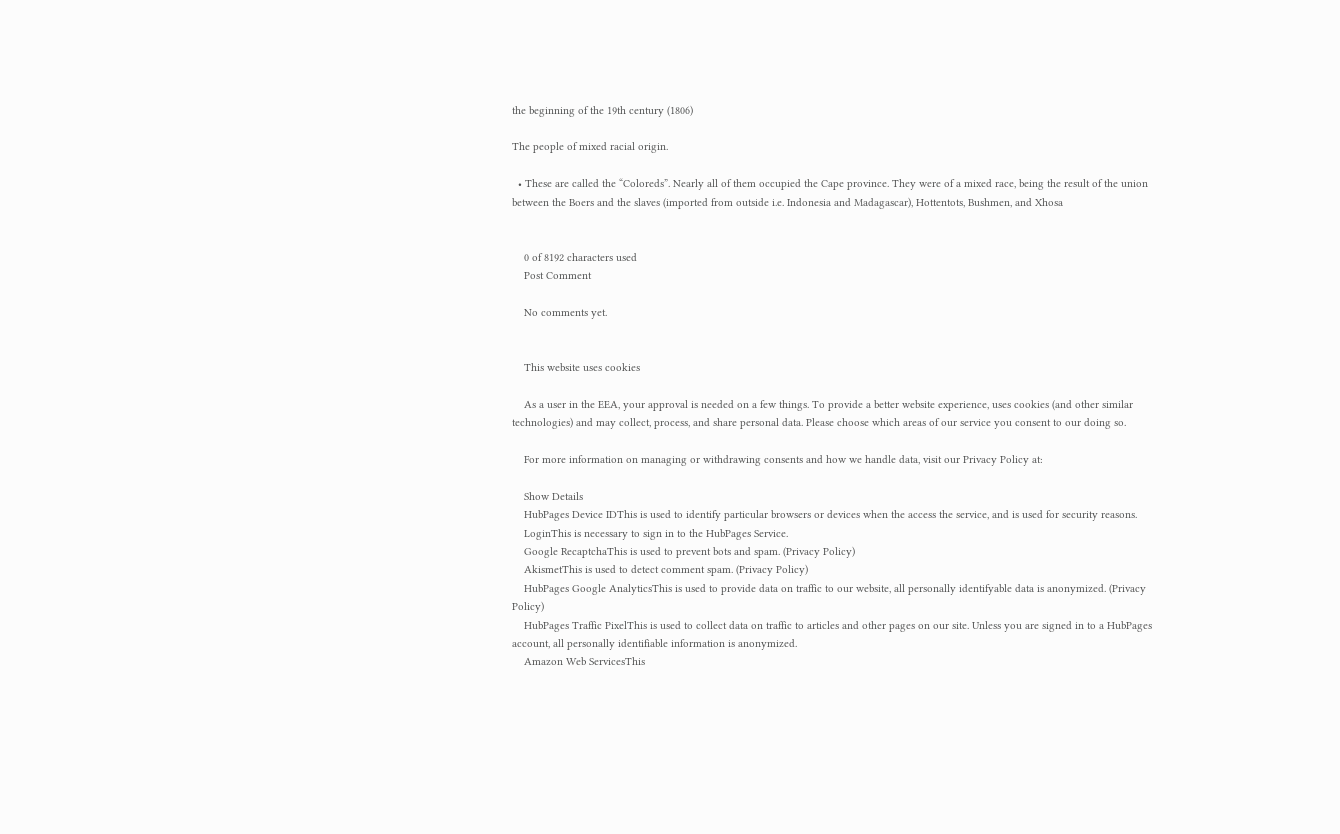the beginning of the 19th century (1806)

The people of mixed racial origin.

  • These are called the “Coloreds”. Nearly all of them occupied the Cape province. They were of a mixed race, being the result of the union between the Boers and the slaves (imported from outside i.e. Indonesia and Madagascar), Hottentots, Bushmen, and Xhosa


    0 of 8192 characters used
    Post Comment

    No comments yet.


    This website uses cookies

    As a user in the EEA, your approval is needed on a few things. To provide a better website experience, uses cookies (and other similar technologies) and may collect, process, and share personal data. Please choose which areas of our service you consent to our doing so.

    For more information on managing or withdrawing consents and how we handle data, visit our Privacy Policy at:

    Show Details
    HubPages Device IDThis is used to identify particular browsers or devices when the access the service, and is used for security reasons.
    LoginThis is necessary to sign in to the HubPages Service.
    Google RecaptchaThis is used to prevent bots and spam. (Privacy Policy)
    AkismetThis is used to detect comment spam. (Privacy Policy)
    HubPages Google AnalyticsThis is used to provide data on traffic to our website, all personally identifyable data is anonymized. (Privacy Policy)
    HubPages Traffic PixelThis is used to collect data on traffic to articles and other pages on our site. Unless you are signed in to a HubPages account, all personally identifiable information is anonymized.
    Amazon Web ServicesThis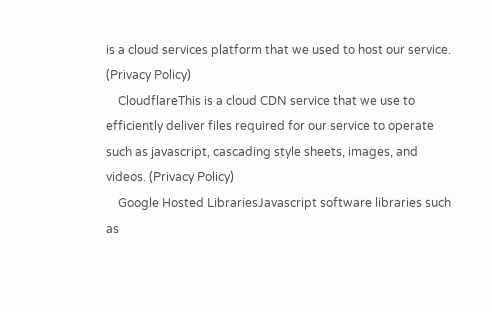is a cloud services platform that we used to host our service. (Privacy Policy)
    CloudflareThis is a cloud CDN service that we use to efficiently deliver files required for our service to operate such as javascript, cascading style sheets, images, and videos. (Privacy Policy)
    Google Hosted LibrariesJavascript software libraries such as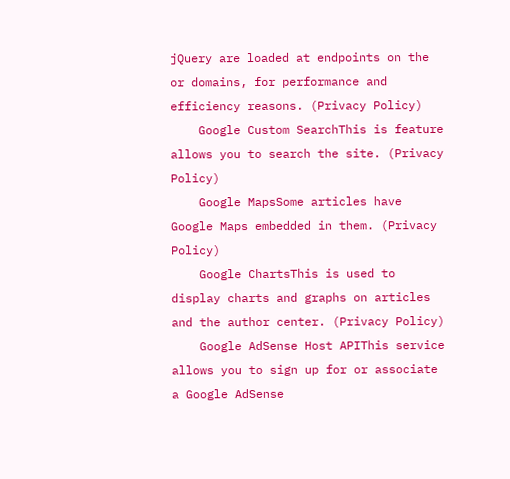jQuery are loaded at endpoints on the or domains, for performance and efficiency reasons. (Privacy Policy)
    Google Custom SearchThis is feature allows you to search the site. (Privacy Policy)
    Google MapsSome articles have Google Maps embedded in them. (Privacy Policy)
    Google ChartsThis is used to display charts and graphs on articles and the author center. (Privacy Policy)
    Google AdSense Host APIThis service allows you to sign up for or associate a Google AdSense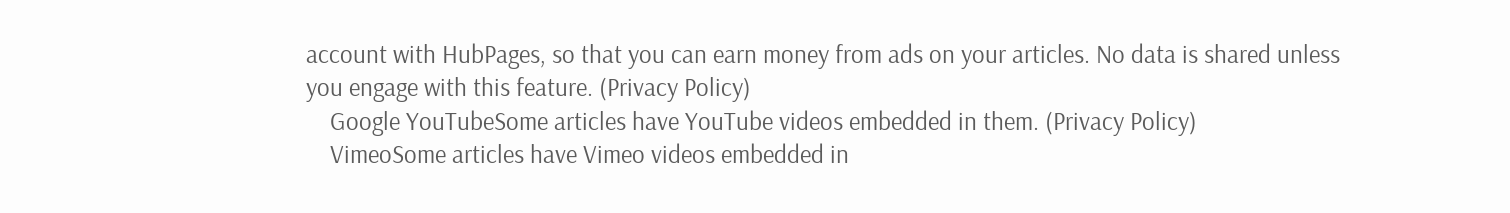account with HubPages, so that you can earn money from ads on your articles. No data is shared unless you engage with this feature. (Privacy Policy)
    Google YouTubeSome articles have YouTube videos embedded in them. (Privacy Policy)
    VimeoSome articles have Vimeo videos embedded in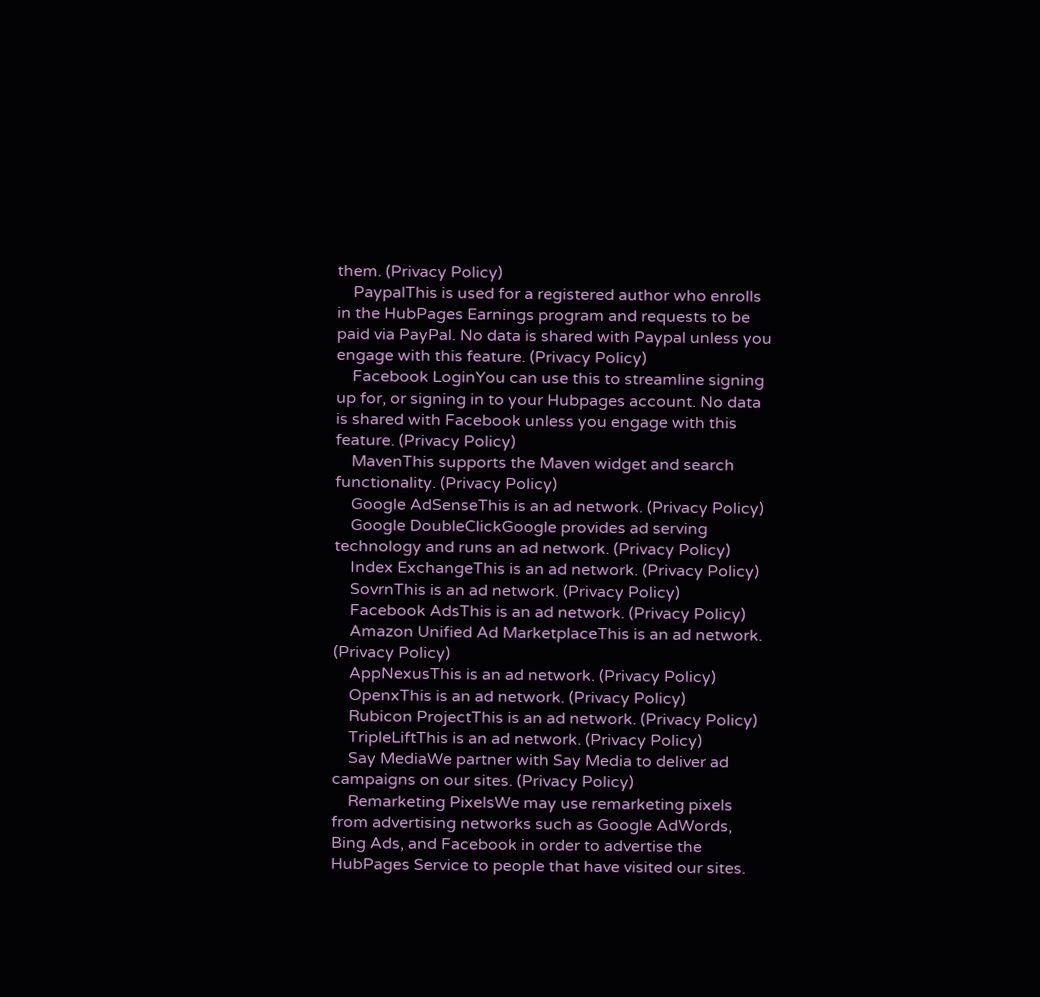them. (Privacy Policy)
    PaypalThis is used for a registered author who enrolls in the HubPages Earnings program and requests to be paid via PayPal. No data is shared with Paypal unless you engage with this feature. (Privacy Policy)
    Facebook LoginYou can use this to streamline signing up for, or signing in to your Hubpages account. No data is shared with Facebook unless you engage with this feature. (Privacy Policy)
    MavenThis supports the Maven widget and search functionality. (Privacy Policy)
    Google AdSenseThis is an ad network. (Privacy Policy)
    Google DoubleClickGoogle provides ad serving technology and runs an ad network. (Privacy Policy)
    Index ExchangeThis is an ad network. (Privacy Policy)
    SovrnThis is an ad network. (Privacy Policy)
    Facebook AdsThis is an ad network. (Privacy Policy)
    Amazon Unified Ad MarketplaceThis is an ad network. (Privacy Policy)
    AppNexusThis is an ad network. (Privacy Policy)
    OpenxThis is an ad network. (Privacy Policy)
    Rubicon ProjectThis is an ad network. (Privacy Policy)
    TripleLiftThis is an ad network. (Privacy Policy)
    Say MediaWe partner with Say Media to deliver ad campaigns on our sites. (Privacy Policy)
    Remarketing PixelsWe may use remarketing pixels from advertising networks such as Google AdWords, Bing Ads, and Facebook in order to advertise the HubPages Service to people that have visited our sites.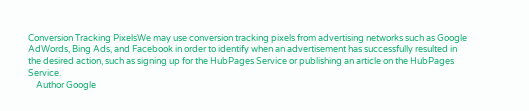Conversion Tracking PixelsWe may use conversion tracking pixels from advertising networks such as Google AdWords, Bing Ads, and Facebook in order to identify when an advertisement has successfully resulted in the desired action, such as signing up for the HubPages Service or publishing an article on the HubPages Service.
    Author Google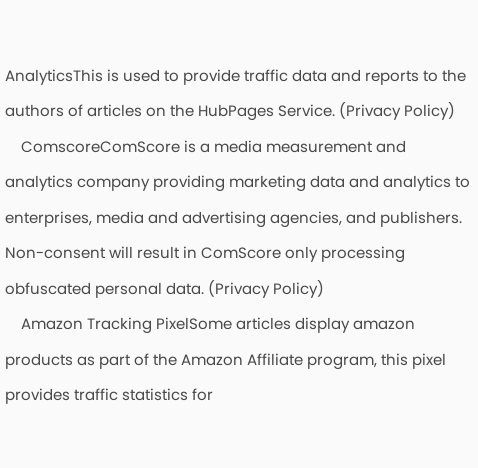AnalyticsThis is used to provide traffic data and reports to the authors of articles on the HubPages Service. (Privacy Policy)
    ComscoreComScore is a media measurement and analytics company providing marketing data and analytics to enterprises, media and advertising agencies, and publishers. Non-consent will result in ComScore only processing obfuscated personal data. (Privacy Policy)
    Amazon Tracking PixelSome articles display amazon products as part of the Amazon Affiliate program, this pixel provides traffic statistics for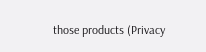those products (Privacy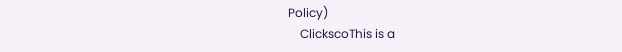Policy)
    ClickscoThis is a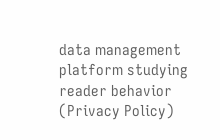data management platform studying reader behavior (Privacy Policy)